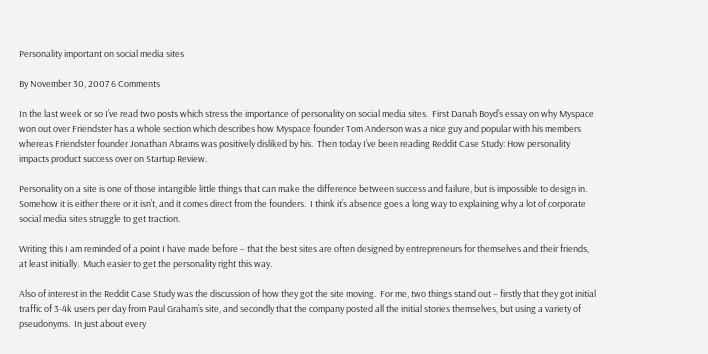Personality important on social media sites

By November 30, 2007 6 Comments

In the last week or so I’ve read two posts which stress the importance of personality on social media sites.  First Danah Boyd’s essay on why Myspace won out over Friendster has a whole section which describes how Myspace founder Tom Anderson was a nice guy and popular with his members whereas Friendster founder Jonathan Abrams was positively disliked by his.  Then today I’ve been reading Reddit Case Study: How personality impacts product success over on Startup Review.

Personality on a site is one of those intangible little things that can make the difference between success and failure, but is impossible to design in.  Somehow it is either there or it isn’t, and it comes direct from the founders.  I think it’s absence goes a long way to explaining why a lot of corporate social media sites struggle to get traction.

Writing this I am reminded of a point I have made before – that the best sites are often designed by entrepreneurs for themselves and their friends, at least initially.  Much easier to get the personality right this way.

Also of interest in the Reddit Case Study was the discussion of how they got the site moving.  For me, two things stand out – firstly that they got initial traffic of 3-4k users per day from Paul Graham’s site, and secondly that the company posted all the initial stories themselves, but using a variety of pseudonyms.  In just about every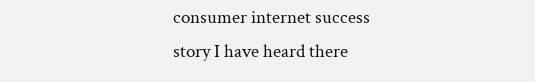consumer internet success story I have heard there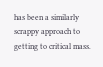has been a similarly scrappy approach to getting to critical mass.